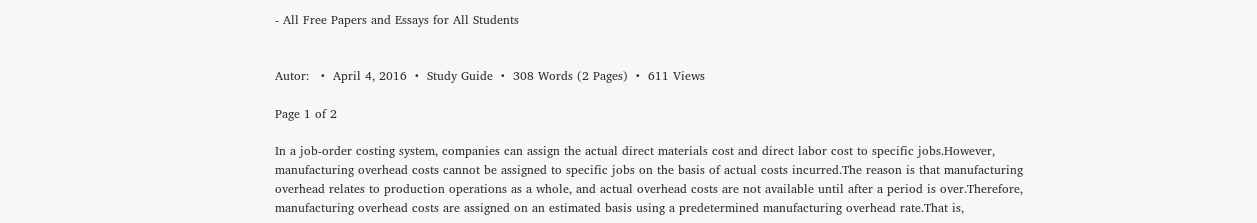- All Free Papers and Essays for All Students


Autor:   •  April 4, 2016  •  Study Guide  •  308 Words (2 Pages)  •  611 Views

Page 1 of 2

In a job-order costing system, companies can assign the actual direct materials cost and direct labor cost to specific jobs.However, manufacturing overhead costs cannot be assigned to specific jobs on the basis of actual costs incurred.The reason is that manufacturing overhead relates to production operations as a whole, and actual overhead costs are not available until after a period is over.Therefore, manufacturing overhead costs are assigned on an estimated basis using a predetermined manufacturing overhead rate.That is,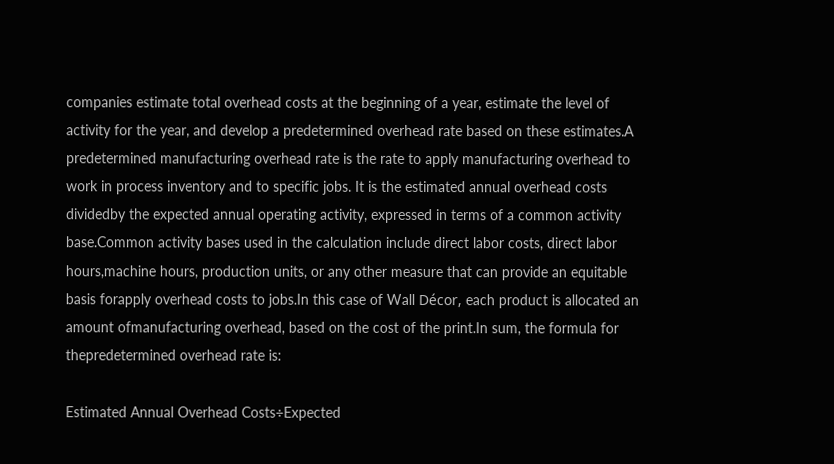companies estimate total overhead costs at the beginning of a year, estimate the level of activity for the year, and develop a predetermined overhead rate based on these estimates.A predetermined manufacturing overhead rate is the rate to apply manufacturing overhead to work in process inventory and to specific jobs. It is the estimated annual overhead costs dividedby the expected annual operating activity, expressed in terms of a common activity base.Common activity bases used in the calculation include direct labor costs, direct labor hours,machine hours, production units, or any other measure that can provide an equitable basis forapply overhead costs to jobs.In this case of Wall Décor, each product is allocated an amount ofmanufacturing overhead, based on the cost of the print.In sum, the formula for thepredetermined overhead rate is:

Estimated Annual Overhead Costs÷Expected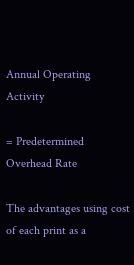Annual Operating Activity

= Predetermined Overhead Rate

The advantages using cost of each print as a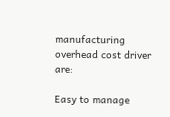manufacturing overhead cost driver are:

Easy to manage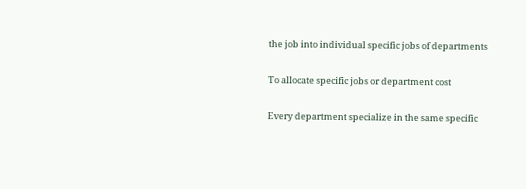the job into individual specific jobs of departments

To allocate specific jobs or department cost

Every department specialize in the same specific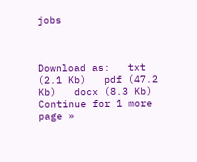jobs



Download as:   txt (2.1 Kb)   pdf (47.2 Kb)   docx (8.3 Kb)
Continue for 1 more page »